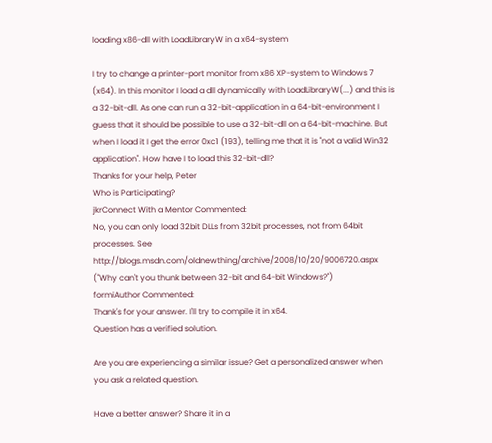loading x86-dll with LoadLibraryW in a x64-system

I try to change a printer-port monitor from x86 XP-system to Windows 7 (x64). In this monitor I load a dll dynamically with LoadLibraryW(...) and this is a 32-bit-dll. As one can run a 32-bit-application in a 64-bit-environment I guess that it should be possible to use a 32-bit-dll on a 64-bit-machine. But when I load it I get the error 0xc1 (193), telling me that it is "not a valid Win32 application". How have I to load this 32-bit-dll?
Thanks for your help, Peter
Who is Participating?
jkrConnect With a Mentor Commented:
No, you can only load 32bit DLLs from 32bit processes, not from 64bit processes. See http://blogs.msdn.com/oldnewthing/archive/2008/10/20/9006720.aspx ("Why can't you thunk between 32-bit and 64-bit Windows?")
formiAuthor Commented:
Thank's for your answer. I'll try to compile it in x64.
Question has a verified solution.

Are you are experiencing a similar issue? Get a personalized answer when you ask a related question.

Have a better answer? Share it in a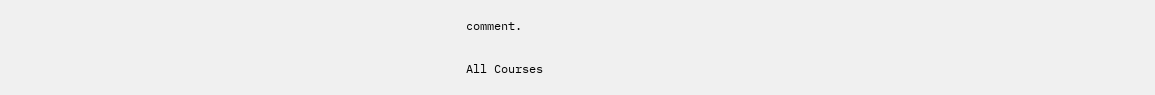comment.

All Courses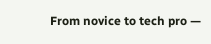From novice to tech pro —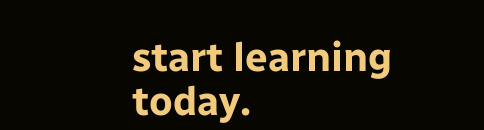start learning today.